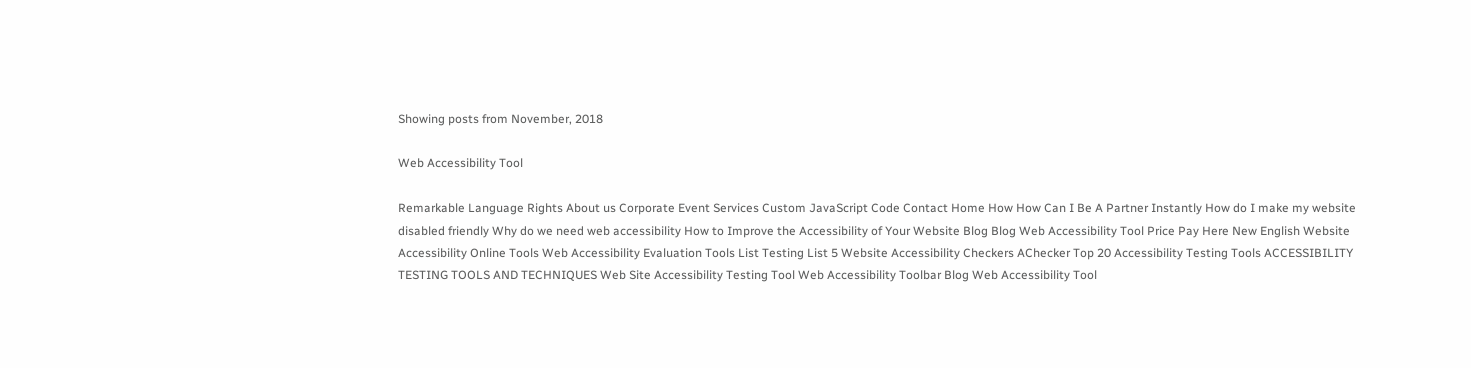Showing posts from November, 2018

Web Accessibility Tool

Remarkable Language Rights About us Corporate Event Services Custom JavaScript Code Contact Home How How Can I Be A Partner Instantly How do I make my website disabled friendly Why do we need web accessibility How to Improve the Accessibility of Your Website Blog Blog Web Accessibility Tool Price Pay Here New English Website Accessibility Online Tools Web Accessibility Evaluation Tools List Testing List 5 Website Accessibility Checkers AChecker Top 20 Accessibility Testing Tools ACCESSIBILITY TESTING TOOLS AND TECHNIQUES Web Site Accessibility Testing Tool Web Accessibility Toolbar Blog Web Accessibility Tool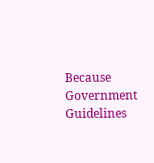Because Government Guidelines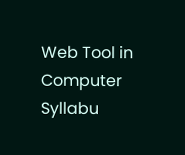Web Tool in Computer Syllabu